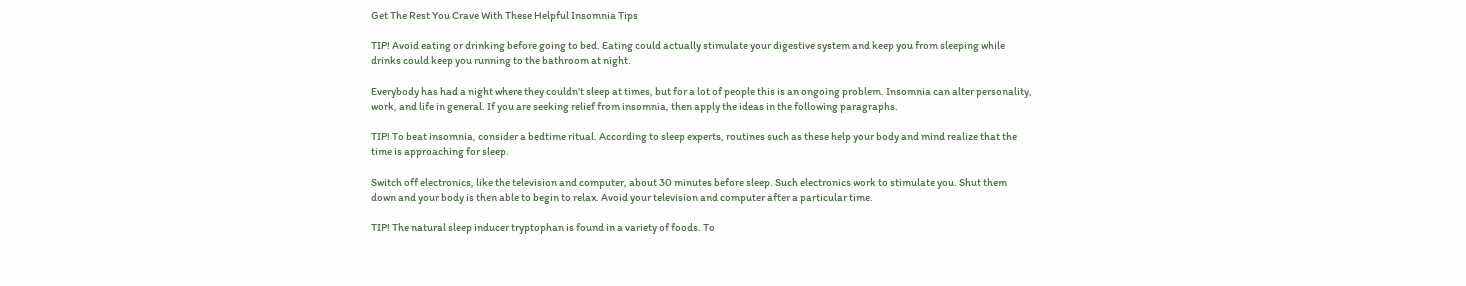Get The Rest You Crave With These Helpful Insomnia Tips

TIP! Avoid eating or drinking before going to bed. Eating could actually stimulate your digestive system and keep you from sleeping while drinks could keep you running to the bathroom at night.

Everybody has had a night where they couldn’t sleep at times, but for a lot of people this is an ongoing problem. Insomnia can alter personality, work, and life in general. If you are seeking relief from insomnia, then apply the ideas in the following paragraphs.

TIP! To beat insomnia, consider a bedtime ritual. According to sleep experts, routines such as these help your body and mind realize that the time is approaching for sleep.

Switch off electronics, like the television and computer, about 30 minutes before sleep. Such electronics work to stimulate you. Shut them down and your body is then able to begin to relax. Avoid your television and computer after a particular time.

TIP! The natural sleep inducer tryptophan is found in a variety of foods. To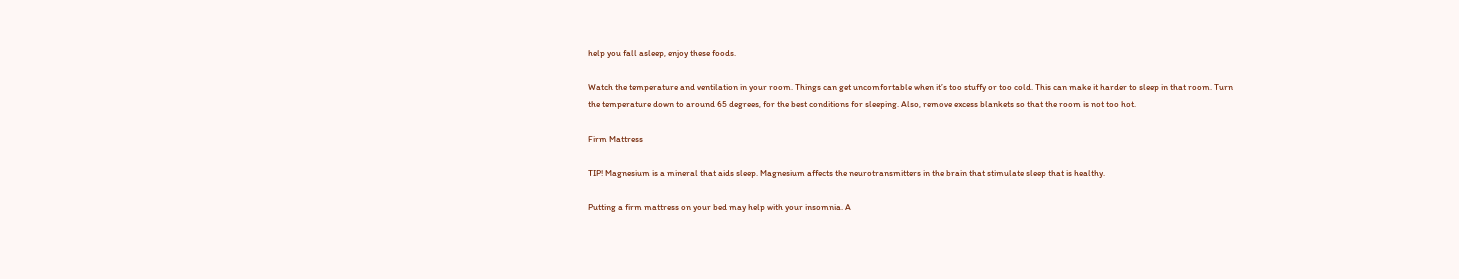help you fall asleep, enjoy these foods.

Watch the temperature and ventilation in your room. Things can get uncomfortable when it’s too stuffy or too cold. This can make it harder to sleep in that room. Turn the temperature down to around 65 degrees, for the best conditions for sleeping. Also, remove excess blankets so that the room is not too hot.

Firm Mattress

TIP! Magnesium is a mineral that aids sleep. Magnesium affects the neurotransmitters in the brain that stimulate sleep that is healthy.

Putting a firm mattress on your bed may help with your insomnia. A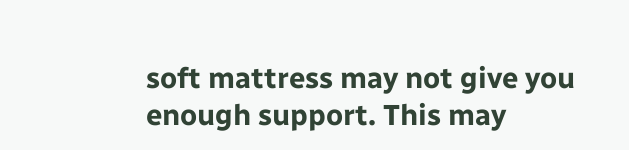soft mattress may not give you enough support. This may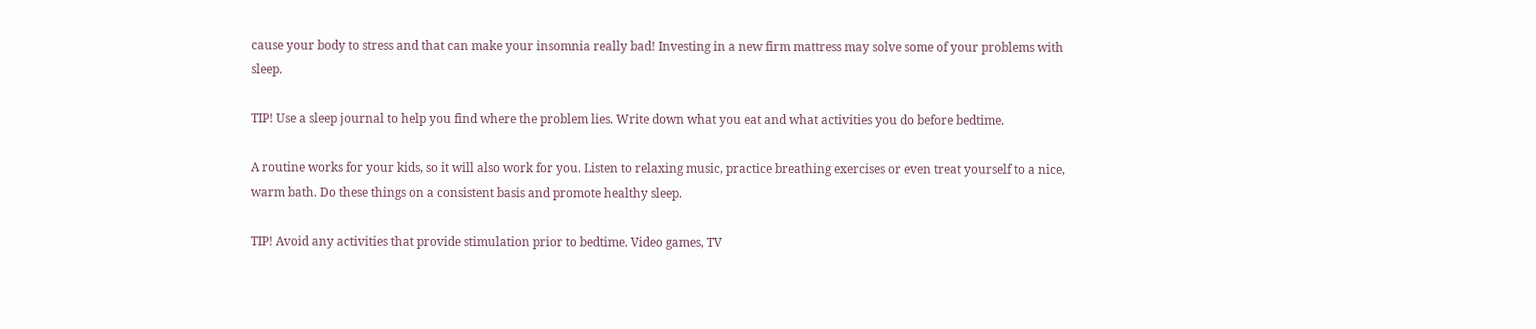cause your body to stress and that can make your insomnia really bad! Investing in a new firm mattress may solve some of your problems with sleep.

TIP! Use a sleep journal to help you find where the problem lies. Write down what you eat and what activities you do before bedtime.

A routine works for your kids, so it will also work for you. Listen to relaxing music, practice breathing exercises or even treat yourself to a nice, warm bath. Do these things on a consistent basis and promote healthy sleep.

TIP! Avoid any activities that provide stimulation prior to bedtime. Video games, TV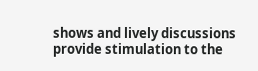shows and lively discussions provide stimulation to the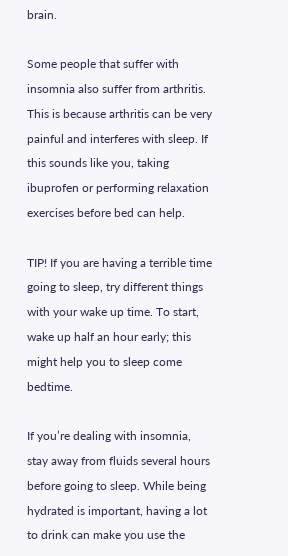brain.

Some people that suffer with insomnia also suffer from arthritis. This is because arthritis can be very painful and interferes with sleep. If this sounds like you, taking ibuprofen or performing relaxation exercises before bed can help.

TIP! If you are having a terrible time going to sleep, try different things with your wake up time. To start, wake up half an hour early; this might help you to sleep come bedtime.

If you’re dealing with insomnia, stay away from fluids several hours before going to sleep. While being hydrated is important, having a lot to drink can make you use the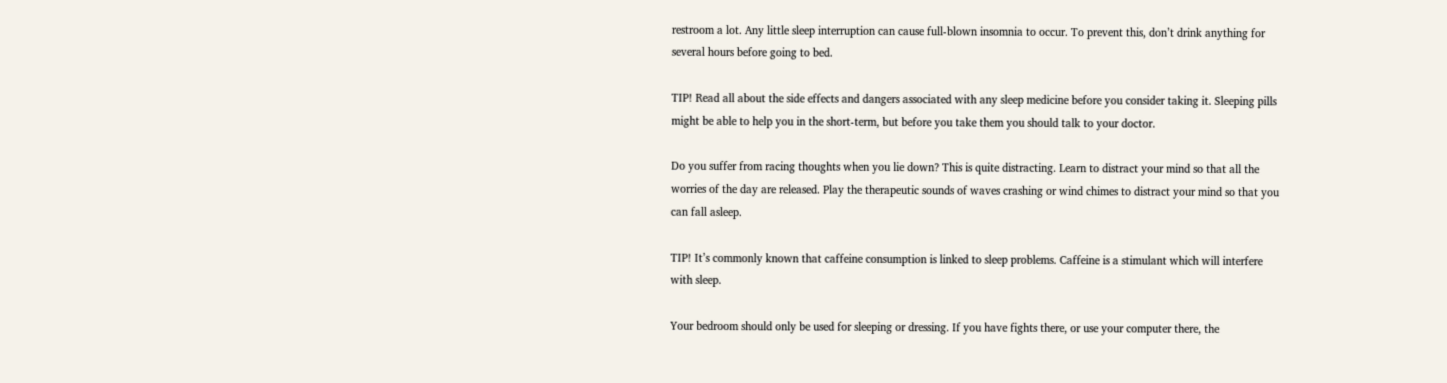restroom a lot. Any little sleep interruption can cause full-blown insomnia to occur. To prevent this, don’t drink anything for several hours before going to bed.

TIP! Read all about the side effects and dangers associated with any sleep medicine before you consider taking it. Sleeping pills might be able to help you in the short-term, but before you take them you should talk to your doctor.

Do you suffer from racing thoughts when you lie down? This is quite distracting. Learn to distract your mind so that all the worries of the day are released. Play the therapeutic sounds of waves crashing or wind chimes to distract your mind so that you can fall asleep.

TIP! It’s commonly known that caffeine consumption is linked to sleep problems. Caffeine is a stimulant which will interfere with sleep.

Your bedroom should only be used for sleeping or dressing. If you have fights there, or use your computer there, the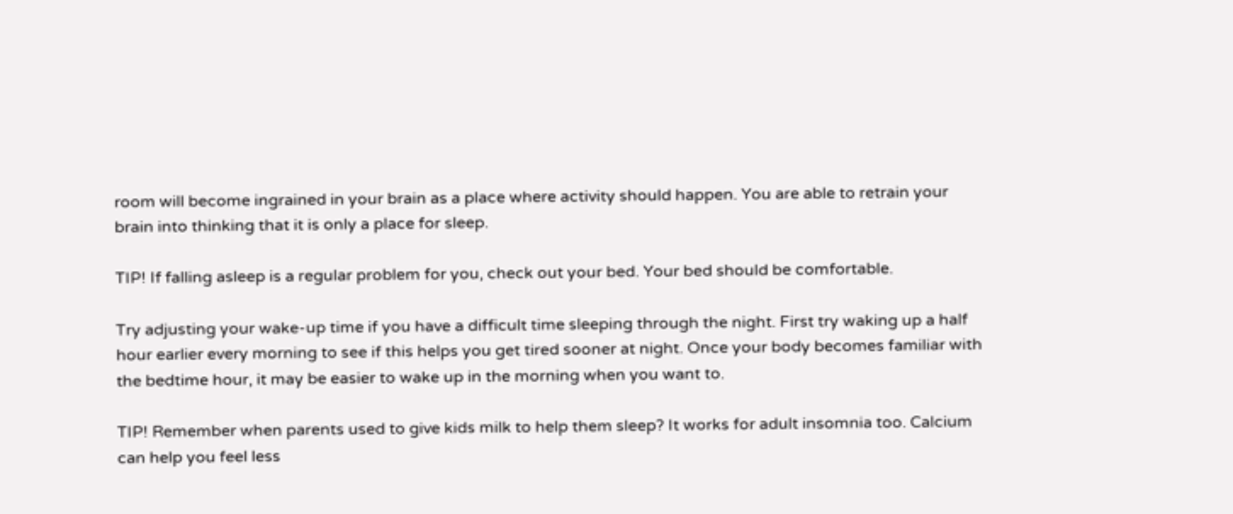room will become ingrained in your brain as a place where activity should happen. You are able to retrain your brain into thinking that it is only a place for sleep.

TIP! If falling asleep is a regular problem for you, check out your bed. Your bed should be comfortable.

Try adjusting your wake-up time if you have a difficult time sleeping through the night. First try waking up a half hour earlier every morning to see if this helps you get tired sooner at night. Once your body becomes familiar with the bedtime hour, it may be easier to wake up in the morning when you want to.

TIP! Remember when parents used to give kids milk to help them sleep? It works for adult insomnia too. Calcium can help you feel less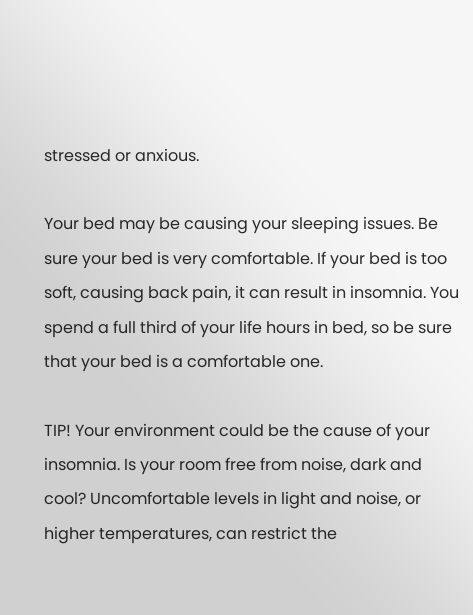stressed or anxious.

Your bed may be causing your sleeping issues. Be sure your bed is very comfortable. If your bed is too soft, causing back pain, it can result in insomnia. You spend a full third of your life hours in bed, so be sure that your bed is a comfortable one.

TIP! Your environment could be the cause of your insomnia. Is your room free from noise, dark and cool? Uncomfortable levels in light and noise, or higher temperatures, can restrict the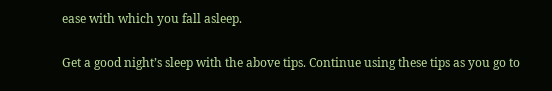ease with which you fall asleep.

Get a good night’s sleep with the above tips. Continue using these tips as you go to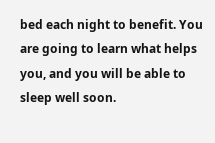bed each night to benefit. You are going to learn what helps you, and you will be able to sleep well soon.